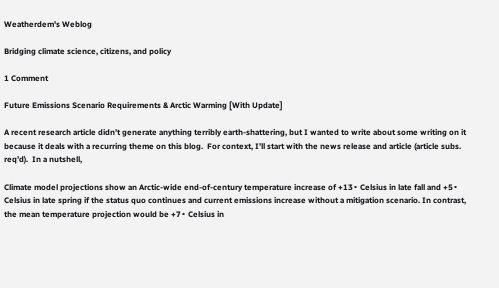Weatherdem's Weblog

Bridging climate science, citizens, and policy

1 Comment

Future Emissions Scenario Requirements & Arctic Warming [With Update]

A recent research article didn’t generate anything terribly earth-shattering, but I wanted to write about some writing on it because it deals with a recurring theme on this blog.  For context, I’ll start with the news release and article (article subs. req’d).  In a nutshell,

Climate model projections show an Arctic-wide end-of-century temperature increase of +13∘ Celsius in late fall and +5∘ Celsius in late spring if the status quo continues and current emissions increase without a mitigation scenario. In contrast, the mean temperature projection would be +7∘ Celsius in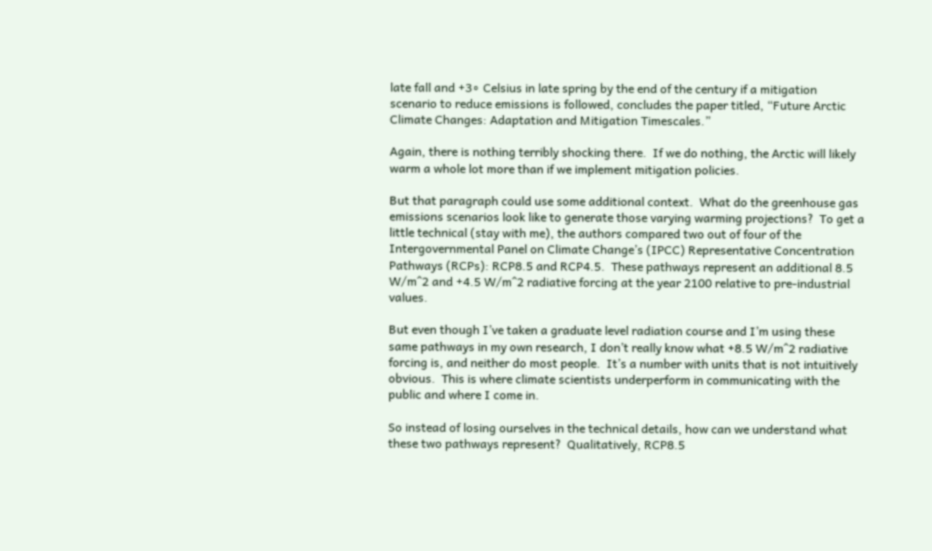late fall and +3∘ Celsius in late spring by the end of the century if a mitigation scenario to reduce emissions is followed, concludes the paper titled, “Future Arctic Climate Changes: Adaptation and Mitigation Timescales.”

Again, there is nothing terribly shocking there.  If we do nothing, the Arctic will likely warm a whole lot more than if we implement mitigation policies.

But that paragraph could use some additional context.  What do the greenhouse gas emissions scenarios look like to generate those varying warming projections?  To get a little technical (stay with me), the authors compared two out of four of the Intergovernmental Panel on Climate Change’s (IPCC) Representative Concentration Pathways (RCPs): RCP8.5 and RCP4.5.  These pathways represent an additional 8.5 W/m^2 and +4.5 W/m^2 radiative forcing at the year 2100 relative to pre-industrial values.

But even though I’ve taken a graduate level radiation course and I’m using these same pathways in my own research, I don’t really know what +8.5 W/m^2 radiative forcing is, and neither do most people.  It’s a number with units that is not intuitively obvious.  This is where climate scientists underperform in communicating with the public and where I come in.

So instead of losing ourselves in the technical details, how can we understand what these two pathways represent?  Qualitatively, RCP8.5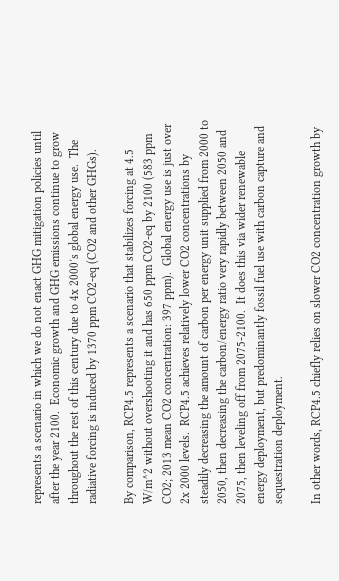represents a scenario in which we do not enact GHG mitigation policies until after the year 2100.  Economic growth and GHG emissions continue to grow throughout the rest of this century due to 4x 2000′s global energy use.  The radiative forcing is induced by 1370 ppm CO2-eq (CO2 and other GHGs).

By comparison, RCP4.5 represents a scenario that stabilizes forcing at 4.5 W/m^2 without overshooting it and has 650 ppm CO2-eq by 2100 (583 ppm CO2; 2013 mean CO2 concentration: 397 ppm).  Global energy use is just over 2x 2000 levels.  RCP4.5 achieves relatively lower CO2 concentrations by steadily decreasing the amount of carbon per energy unit supplied from 2000 to 2050, then decreasing the carbon/energy ratio very rapidly between 2050 and 2075, then leveling off from 2075-2100.  It does this via wider renewable energy deployment, but predominantly fossil fuel use with carbon capture and sequestration deployment.

In other words, RCP4.5 chiefly relies on slower CO2 concentration growth by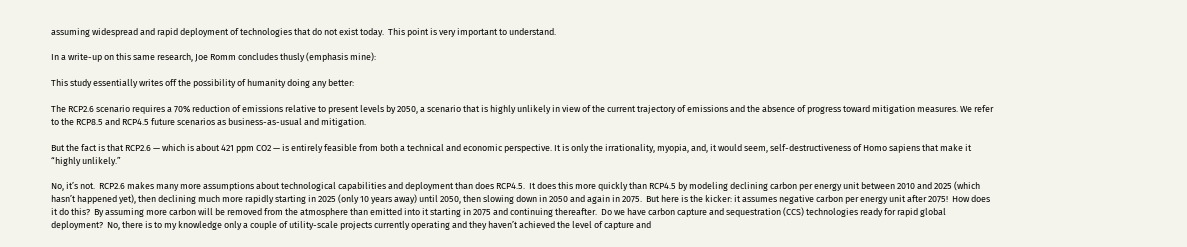assuming widespread and rapid deployment of technologies that do not exist today.  This point is very important to understand.

In a write-up on this same research, Joe Romm concludes thusly (emphasis mine):

This study essentially writes off the possibility of humanity doing any better:

The RCP2.6 scenario requires a 70% reduction of emissions relative to present levels by 2050, a scenario that is highly unlikely in view of the current trajectory of emissions and the absence of progress toward mitigation measures. We refer to the RCP8.5 and RCP4.5 future scenarios as business-as-usual and mitigation.

But the fact is that RCP2.6 — which is about 421 ppm CO2 — is entirely feasible from both a technical and economic perspective. It is only the irrationality, myopia, and, it would seem, self-destructiveness of Homo sapiens that make it “highly unlikely.”

No, it’s not.  RCP2.6 makes many more assumptions about technological capabilities and deployment than does RCP4.5.  It does this more quickly than RCP4.5 by modeling declining carbon per energy unit between 2010 and 2025 (which hasn’t happened yet), then declining much more rapidly starting in 2025 (only 10 years away) until 2050, then slowing down in 2050 and again in 2075.  But here is the kicker: it assumes negative carbon per energy unit after 2075!  How does it do this?  By assuming more carbon will be removed from the atmosphere than emitted into it starting in 2075 and continuing thereafter.  Do we have carbon capture and sequestration (CCS) technologies ready for rapid global deployment?  No, there is to my knowledge only a couple of utility-scale projects currently operating and they haven’t achieved the level of capture and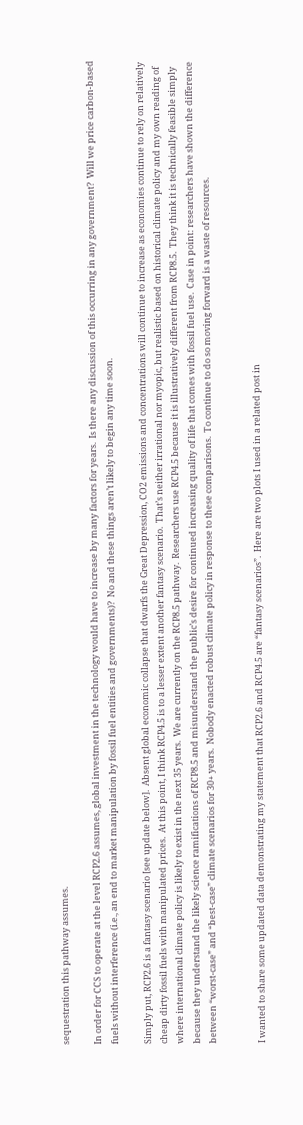sequestration this pathway assumes.

In order for CCS to operate at the level RCP2.6 assumes, global investment in the technology would have to increase by many factors for years.  Is there any discussion of this occurring in any government?  Will we price carbon-based fuels without interference (i.e., an end to market manipulation by fossil fuel entities and governments)?  No and these things aren’t likely to begin any time soon.

Simply put, RCP2.6 is a fantasy scenario [see update below].  Absent global economic collapse that dwarfs the Great Depression, CO2 emissions and concentrations will continue to increase as economies continue to rely on relatively cheap dirty fossil fuels with manipulated prices.  At this point, I think RCP4.5 is to a lesser extent another fantasy scenario.  That’s neither irrational nor myopic, but realistic based on historical climate policy and my own reading of where international climate policy is likely to exist in the next 35 years.  We are currently on the RCP8.5 pathway.  Researchers use RCP4.5 because it is illustratively different from RCP8.5.  They think it is technically feasible simply because they understand the likely science ramifications of RCP8.5 and misunderstand the public’s desire for continued increasing quality of life that comes with fossil fuel use.  Case in point: researchers have shown the difference between “worst-case” and “best-case” climate scenarios for 30+ years.  Nobody enacted robust climate policy in response to these comparisons.  To continue to do so moving forward is a waste of resources.


I wanted to share some updated data demonstrating my statement that RCP2.6 and RCP4.5 are “fantasy scenarios”.  Here are two plots I used in a related post in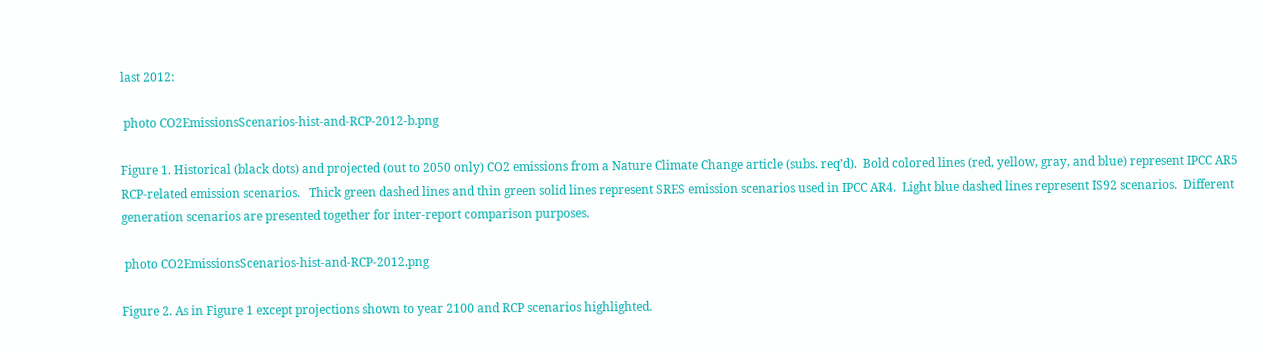last 2012:

 photo CO2EmissionsScenarios-hist-and-RCP-2012-b.png

Figure 1. Historical (black dots) and projected (out to 2050 only) CO2 emissions from a Nature Climate Change article (subs. req’d).  Bold colored lines (red, yellow, gray, and blue) represent IPCC AR5 RCP-related emission scenarios.   Thick green dashed lines and thin green solid lines represent SRES emission scenarios used in IPCC AR4.  Light blue dashed lines represent IS92 scenarios.  Different generation scenarios are presented together for inter-report comparison purposes.

 photo CO2EmissionsScenarios-hist-and-RCP-2012.png

Figure 2. As in Figure 1 except projections shown to year 2100 and RCP scenarios highlighted.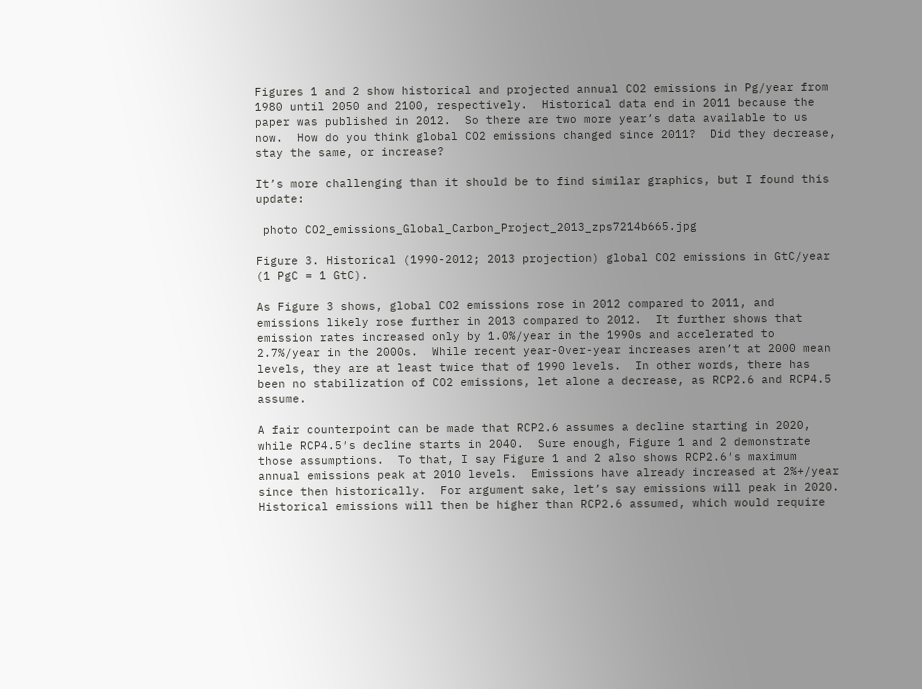Figures 1 and 2 show historical and projected annual CO2 emissions in Pg/year from 1980 until 2050 and 2100, respectively.  Historical data end in 2011 because the paper was published in 2012.  So there are two more year’s data available to us now.  How do you think global CO2 emissions changed since 2011?  Did they decrease, stay the same, or increase?

It’s more challenging than it should be to find similar graphics, but I found this update:

 photo CO2_emissions_Global_Carbon_Project_2013_zps7214b665.jpg

Figure 3. Historical (1990-2012; 2013 projection) global CO2 emissions in GtC/year (1 PgC = 1 GtC).

As Figure 3 shows, global CO2 emissions rose in 2012 compared to 2011, and emissions likely rose further in 2013 compared to 2012.  It further shows that emission rates increased only by 1.0%/year in the 1990s and accelerated to 2.7%/year in the 2000s.  While recent year-0ver-year increases aren’t at 2000 mean levels, they are at least twice that of 1990 levels.  In other words, there has been no stabilization of CO2 emissions, let alone a decrease, as RCP2.6 and RCP4.5 assume.

A fair counterpoint can be made that RCP2.6 assumes a decline starting in 2020, while RCP4.5′s decline starts in 2040.  Sure enough, Figure 1 and 2 demonstrate those assumptions.  To that, I say Figure 1 and 2 also shows RCP2.6′s maximum annual emissions peak at 2010 levels.  Emissions have already increased at 2%+/year since then historically.  For argument sake, let’s say emissions will peak in 2020.  Historical emissions will then be higher than RCP2.6 assumed, which would require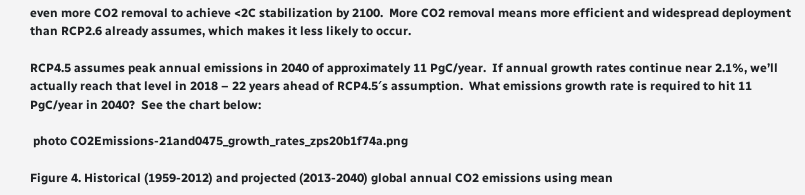even more CO2 removal to achieve <2C stabilization by 2100.  More CO2 removal means more efficient and widespread deployment than RCP2.6 already assumes, which makes it less likely to occur.

RCP4.5 assumes peak annual emissions in 2040 of approximately 11 PgC/year.  If annual growth rates continue near 2.1%, we’ll actually reach that level in 2018 – 22 years ahead of RCP4.5′s assumption.  What emissions growth rate is required to hit 11 PgC/year in 2040?  See the chart below:

 photo CO2Emissions-21and0475_growth_rates_zps20b1f74a.png

Figure 4. Historical (1959-2012) and projected (2013-2040) global annual CO2 emissions using mean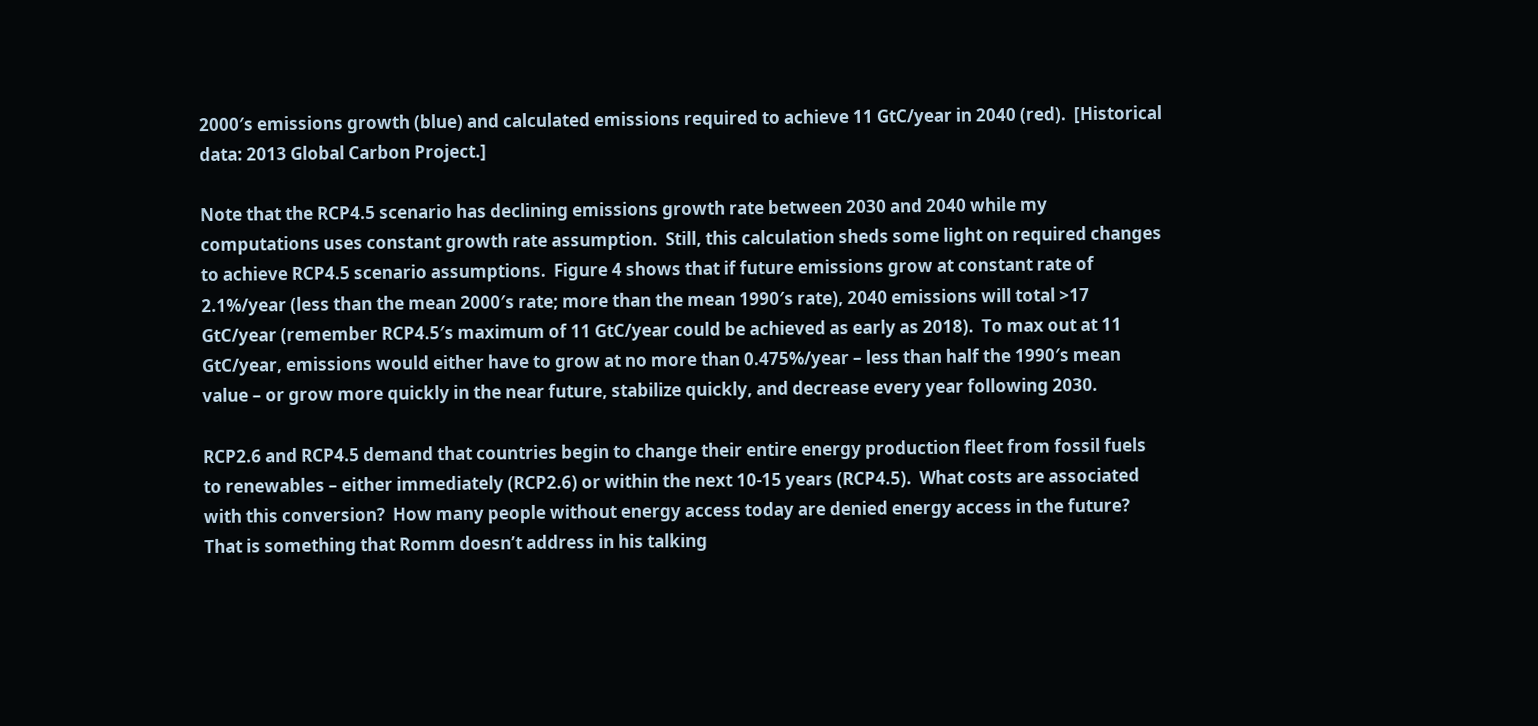2000′s emissions growth (blue) and calculated emissions required to achieve 11 GtC/year in 2040 (red).  [Historical data: 2013 Global Carbon Project.]

Note that the RCP4.5 scenario has declining emissions growth rate between 2030 and 2040 while my computations uses constant growth rate assumption.  Still, this calculation sheds some light on required changes to achieve RCP4.5 scenario assumptions.  Figure 4 shows that if future emissions grow at constant rate of 2.1%/year (less than the mean 2000′s rate; more than the mean 1990′s rate), 2040 emissions will total >17 GtC/year (remember RCP4.5′s maximum of 11 GtC/year could be achieved as early as 2018).  To max out at 11 GtC/year, emissions would either have to grow at no more than 0.475%/year – less than half the 1990′s mean value – or grow more quickly in the near future, stabilize quickly, and decrease every year following 2030.

RCP2.6 and RCP4.5 demand that countries begin to change their entire energy production fleet from fossil fuels to renewables – either immediately (RCP2.6) or within the next 10-15 years (RCP4.5).  What costs are associated with this conversion?  How many people without energy access today are denied energy access in the future?  That is something that Romm doesn’t address in his talking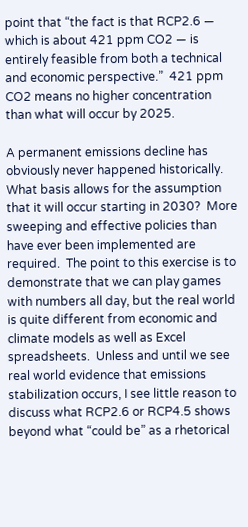point that “the fact is that RCP2.6 — which is about 421 ppm CO2 — is entirely feasible from both a technical and economic perspective.”  421 ppm CO2 means no higher concentration than what will occur by 2025.

A permanent emissions decline has obviously never happened historically.  What basis allows for the assumption that it will occur starting in 2030?  More sweeping and effective policies than have ever been implemented are required.  The point to this exercise is to demonstrate that we can play games with numbers all day, but the real world is quite different from economic and climate models as well as Excel spreadsheets.  Unless and until we see real world evidence that emissions stabilization occurs, I see little reason to discuss what RCP2.6 or RCP4.5 shows beyond what “could be” as a rhetorical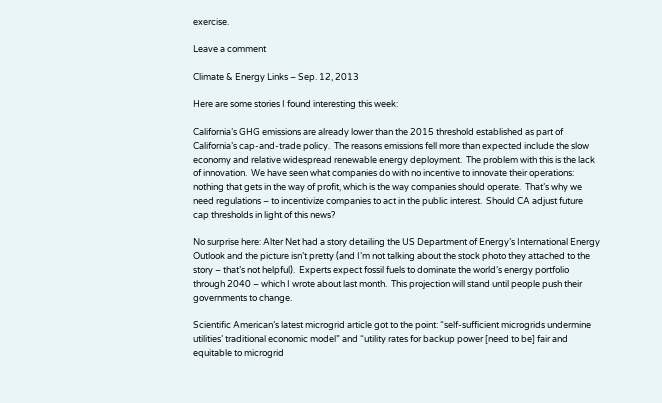exercise.

Leave a comment

Climate & Energy Links – Sep. 12, 2013

Here are some stories I found interesting this week:

California’s GHG emissions are already lower than the 2015 threshold established as part of California’s cap-and-trade policy.  The reasons emissions fell more than expected include the slow economy and relative widespread renewable energy deployment.  The problem with this is the lack of innovation.  We have seen what companies do with no incentive to innovate their operations: nothing that gets in the way of profit, which is the way companies should operate.  That’s why we need regulations – to incentivize companies to act in the public interest.  Should CA adjust future cap thresholds in light of this news?

No surprise here: Alter Net had a story detailing the US Department of Energy’s International Energy Outlook and the picture isn’t pretty (and I’m not talking about the stock photo they attached to the story – that’s not helpful).  Experts expect fossil fuels to dominate the world’s energy portfolio through 2040 – which I wrote about last month.  This projection will stand until people push their governments to change.

Scientific American’s latest microgrid article got to the point: “self-sufficient microgrids undermine utilities’ traditional economic model” and “utility rates for backup power [need to be] fair and equitable to microgrid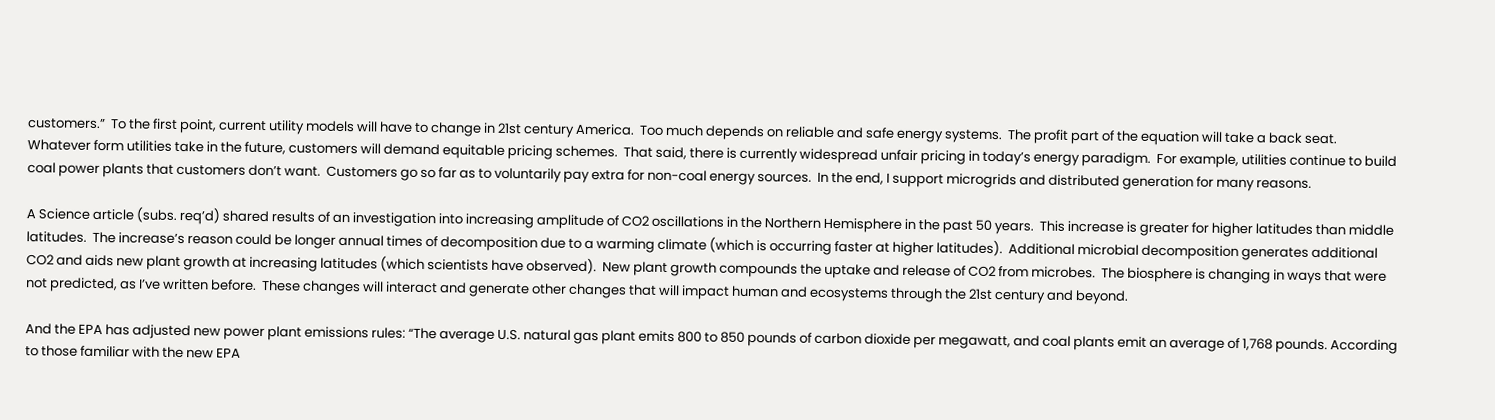customers.”  To the first point, current utility models will have to change in 21st century America.  Too much depends on reliable and safe energy systems.  The profit part of the equation will take a back seat.  Whatever form utilities take in the future, customers will demand equitable pricing schemes.  That said, there is currently widespread unfair pricing in today’s energy paradigm.  For example, utilities continue to build coal power plants that customers don’t want.  Customers go so far as to voluntarily pay extra for non-coal energy sources.  In the end, I support microgrids and distributed generation for many reasons.

A Science article (subs. req’d) shared results of an investigation into increasing amplitude of CO2 oscillations in the Northern Hemisphere in the past 50 years.  This increase is greater for higher latitudes than middle latitudes.  The increase’s reason could be longer annual times of decomposition due to a warming climate (which is occurring faster at higher latitudes).  Additional microbial decomposition generates additional CO2 and aids new plant growth at increasing latitudes (which scientists have observed).  New plant growth compounds the uptake and release of CO2 from microbes.  The biosphere is changing in ways that were not predicted, as I’ve written before.  These changes will interact and generate other changes that will impact human and ecosystems through the 21st century and beyond.

And the EPA has adjusted new power plant emissions rules: “The average U.S. natural gas plant emits 800 to 850 pounds of carbon dioxide per megawatt, and coal plants emit an average of 1,768 pounds. According to those familiar with the new EPA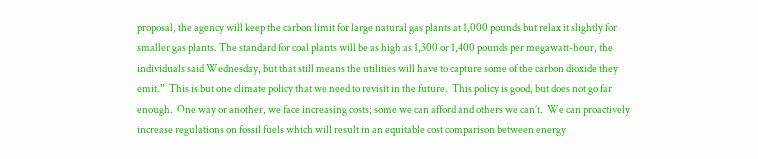proposal, the agency will keep the carbon limit for large natural gas plants at 1,000 pounds but relax it slightly for smaller gas plants. The standard for coal plants will be as high as 1,300 or 1,400 pounds per megawatt-hour, the individuals said Wednesday, but that still means the utilities will have to capture some of the carbon dioxide they emit.”  This is but one climate policy that we need to revisit in the future.  This policy is good, but does not go far enough.  One way or another, we face increasing costs; some we can afford and others we can’t.  We can proactively increase regulations on fossil fuels which will result in an equitable cost comparison between energy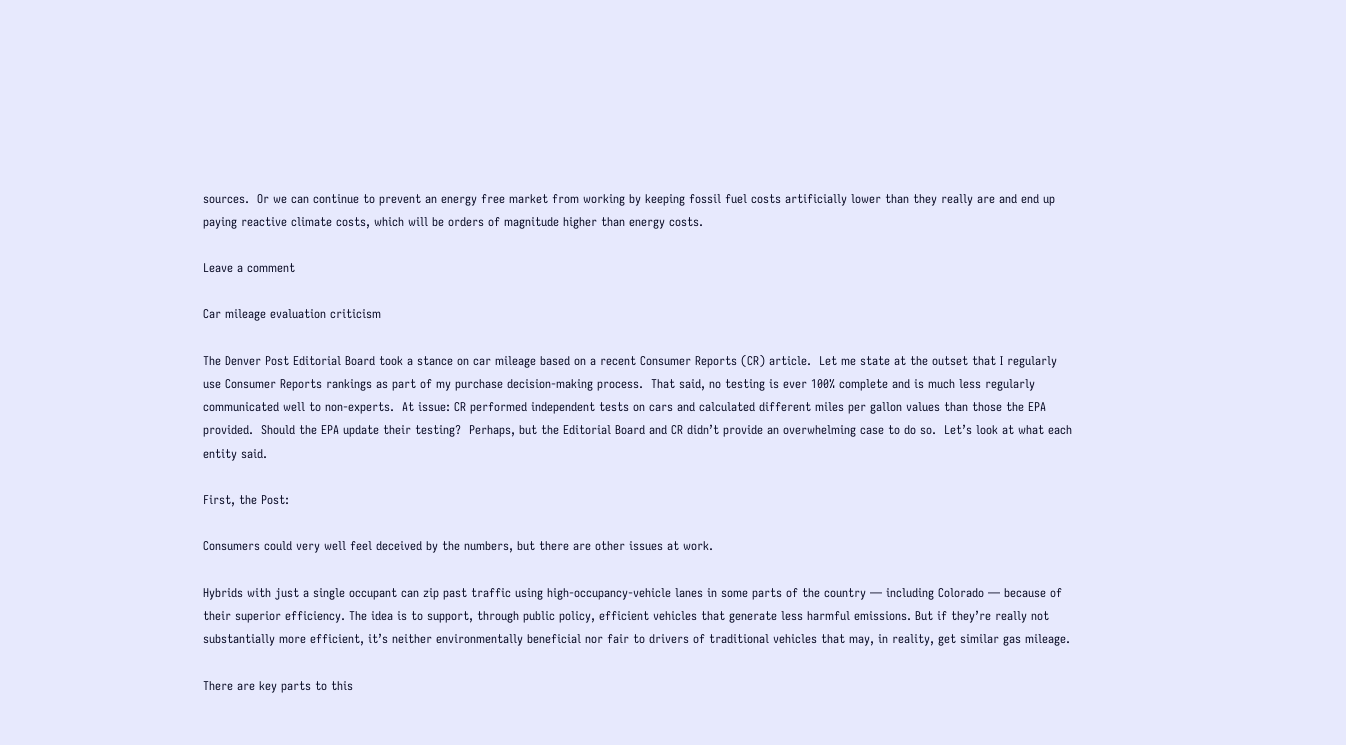sources.  Or we can continue to prevent an energy free market from working by keeping fossil fuel costs artificially lower than they really are and end up paying reactive climate costs, which will be orders of magnitude higher than energy costs.

Leave a comment

Car mileage evaluation criticism

The Denver Post Editorial Board took a stance on car mileage based on a recent Consumer Reports (CR) article.  Let me state at the outset that I regularly use Consumer Reports rankings as part of my purchase decision-making process.  That said, no testing is ever 100% complete and is much less regularly communicated well to non-experts.  At issue: CR performed independent tests on cars and calculated different miles per gallon values than those the EPA provided.  Should the EPA update their testing?  Perhaps, but the Editorial Board and CR didn’t provide an overwhelming case to do so.  Let’s look at what each entity said.

First, the Post:

Consumers could very well feel deceived by the numbers, but there are other issues at work.

Hybrids with just a single occupant can zip past traffic using high-occupancy-vehicle lanes in some parts of the country — including Colorado — because of their superior efficiency. The idea is to support, through public policy, efficient vehicles that generate less harmful emissions. But if they’re really not substantially more efficient, it’s neither environmentally beneficial nor fair to drivers of traditional vehicles that may, in reality, get similar gas mileage.

There are key parts to this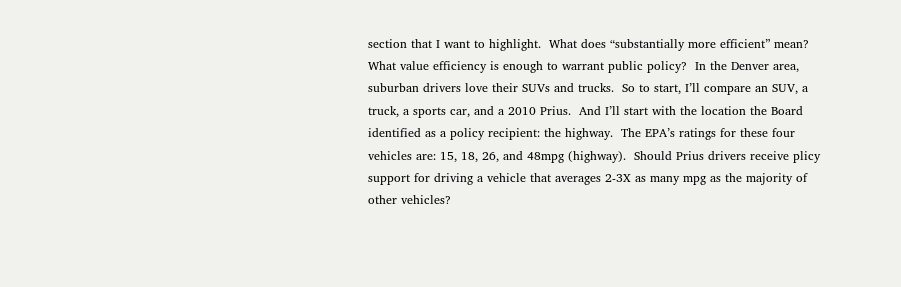section that I want to highlight.  What does “substantially more efficient” mean?  What value efficiency is enough to warrant public policy?  In the Denver area, suburban drivers love their SUVs and trucks.  So to start, I’ll compare an SUV, a truck, a sports car, and a 2010 Prius.  And I’ll start with the location the Board identified as a policy recipient: the highway.  The EPA’s ratings for these four vehicles are: 15, 18, 26, and 48mpg (highway).  Should Prius drivers receive plicy support for driving a vehicle that averages 2-3X as many mpg as the majority of other vehicles?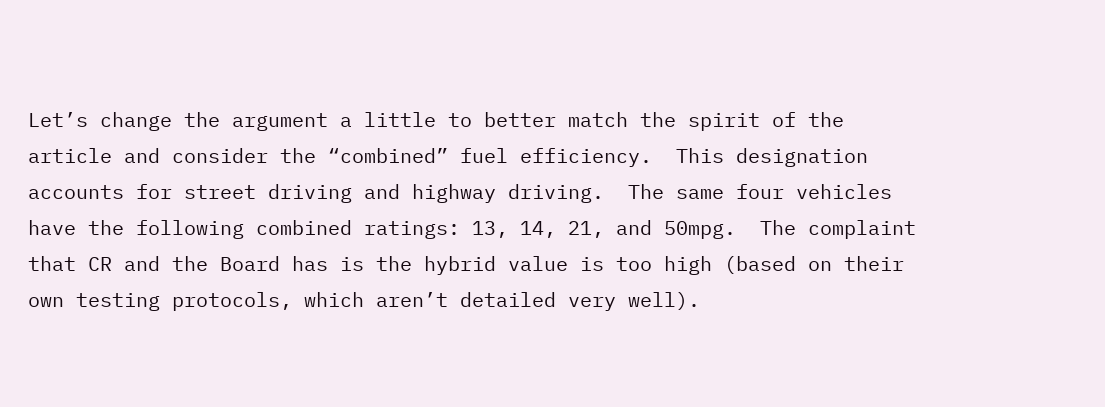Let’s change the argument a little to better match the spirit of the article and consider the “combined” fuel efficiency.  This designation accounts for street driving and highway driving.  The same four vehicles have the following combined ratings: 13, 14, 21, and 50mpg.  The complaint that CR and the Board has is the hybrid value is too high (based on their own testing protocols, which aren’t detailed very well).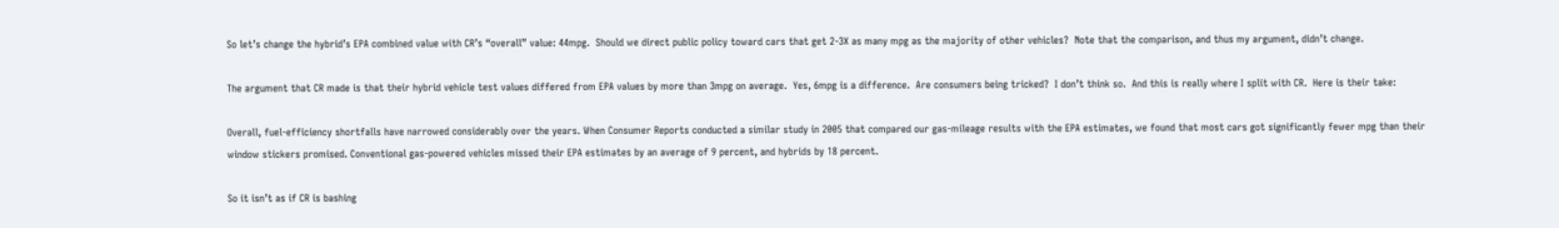So let’s change the hybrid’s EPA combined value with CR’s “overall” value: 44mpg.  Should we direct public policy toward cars that get 2-3X as many mpg as the majority of other vehicles?  Note that the comparison, and thus my argument, didn’t change.

The argument that CR made is that their hybrid vehicle test values differed from EPA values by more than 3mpg on average.  Yes, 6mpg is a difference.  Are consumers being tricked?  I don’t think so.  And this is really where I split with CR.  Here is their take:

Overall, fuel-efficiency shortfalls have narrowed considerably over the years. When Consumer Reports conducted a similar study in 2005 that compared our gas-mileage results with the EPA estimates, we found that most cars got significantly fewer mpg than their window stickers promised. Conventional gas-powered vehicles missed their EPA estimates by an average of 9 percent, and hybrids by 18 percent.

So it isn’t as if CR is bashing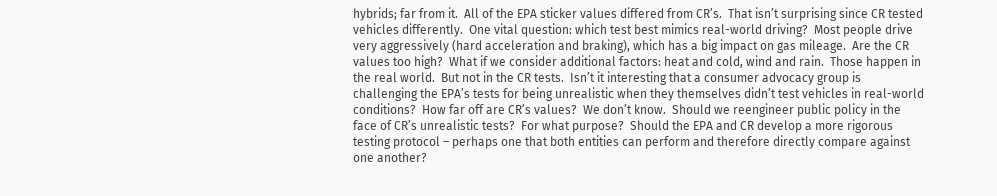hybrids; far from it.  All of the EPA sticker values differed from CR’s.  That isn’t surprising since CR tested vehicles differently.  One vital question: which test best mimics real-world driving?  Most people drive very aggressively (hard acceleration and braking), which has a big impact on gas mileage.  Are the CR values too high?  What if we consider additional factors: heat and cold, wind and rain.  Those happen in the real world.  But not in the CR tests.  Isn’t it interesting that a consumer advocacy group is challenging the EPA’s tests for being unrealistic when they themselves didn’t test vehicles in real-world conditions?  How far off are CR’s values?  We don’t know.  Should we reengineer public policy in the face of CR’s unrealistic tests?  For what purpose?  Should the EPA and CR develop a more rigorous testing protocol – perhaps one that both entities can perform and therefore directly compare against one another?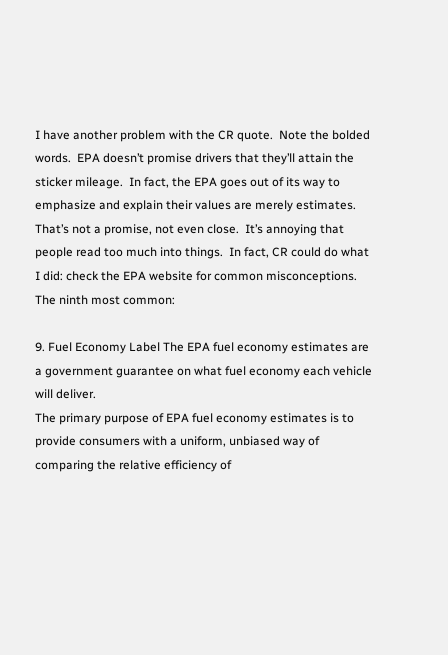I have another problem with the CR quote.  Note the bolded words.  EPA doesn’t promise drivers that they’ll attain the sticker mileage.  In fact, the EPA goes out of its way to emphasize and explain their values are merely estimates.  That’s not a promise, not even close.  It’s annoying that people read too much into things.  In fact, CR could do what I did: check the EPA website for common misconceptions.  The ninth most common:

9. Fuel Economy Label The EPA fuel economy estimates are a government guarantee on what fuel economy each vehicle will deliver.
The primary purpose of EPA fuel economy estimates is to provide consumers with a uniform, unbiased way of comparing the relative efficiency of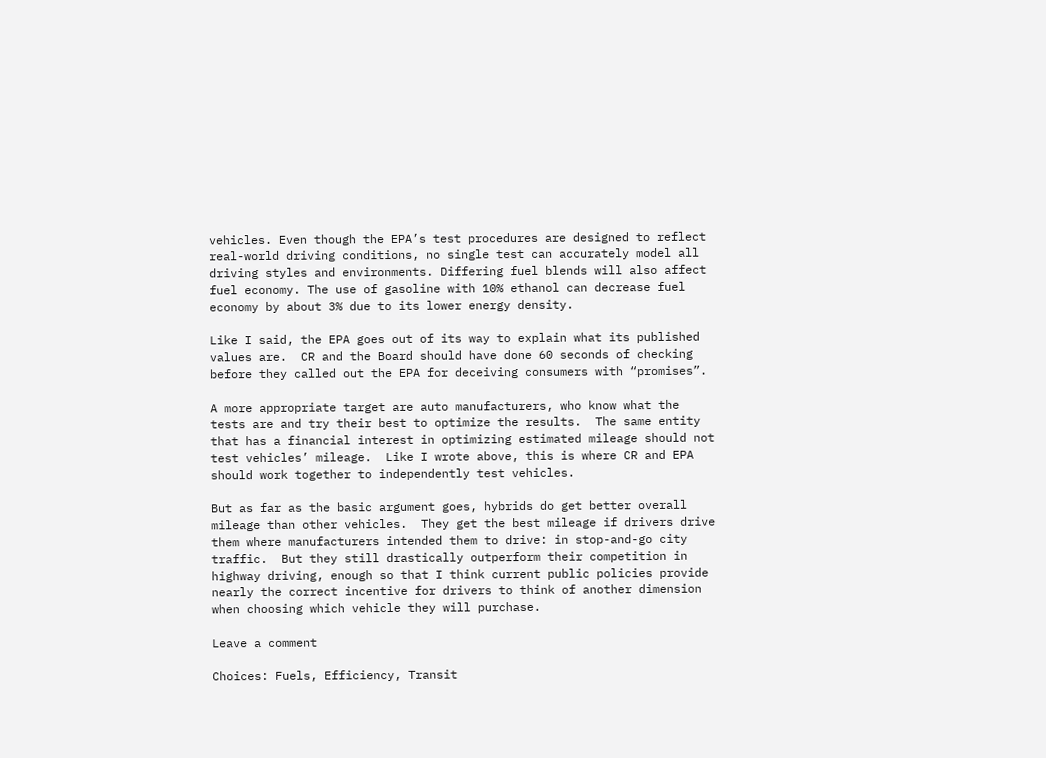vehicles. Even though the EPA’s test procedures are designed to reflect real-world driving conditions, no single test can accurately model all driving styles and environments. Differing fuel blends will also affect fuel economy. The use of gasoline with 10% ethanol can decrease fuel economy by about 3% due to its lower energy density.

Like I said, the EPA goes out of its way to explain what its published values are.  CR and the Board should have done 60 seconds of checking before they called out the EPA for deceiving consumers with “promises”.

A more appropriate target are auto manufacturers, who know what the tests are and try their best to optimize the results.  The same entity that has a financial interest in optimizing estimated mileage should not test vehicles’ mileage.  Like I wrote above, this is where CR and EPA should work together to independently test vehicles.

But as far as the basic argument goes, hybrids do get better overall mileage than other vehicles.  They get the best mileage if drivers drive them where manufacturers intended them to drive: in stop-and-go city traffic.  But they still drastically outperform their competition in highway driving, enough so that I think current public policies provide nearly the correct incentive for drivers to think of another dimension when choosing which vehicle they will purchase.

Leave a comment

Choices: Fuels, Efficiency, Transit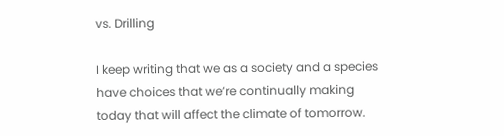vs. Drilling

I keep writing that we as a society and a species have choices that we’re continually making today that will affect the climate of tomorrow.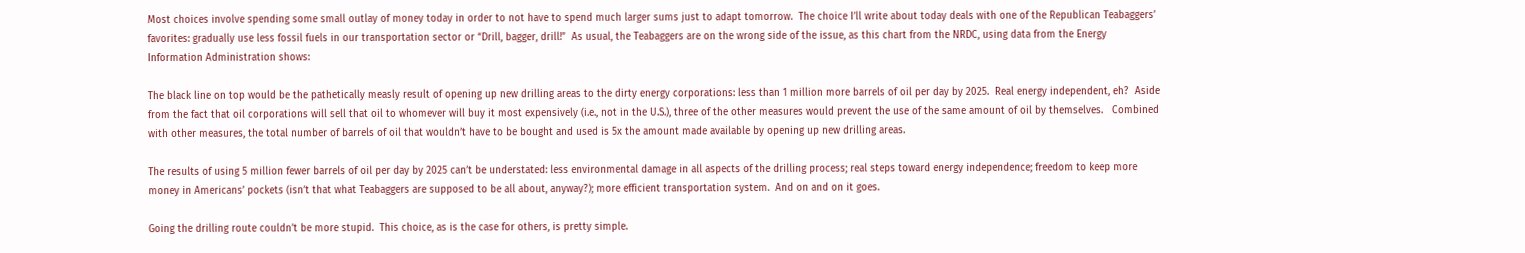Most choices involve spending some small outlay of money today in order to not have to spend much larger sums just to adapt tomorrow.  The choice I’ll write about today deals with one of the Republican Teabaggers’ favorites: gradually use less fossil fuels in our transportation sector or “Drill, bagger, drill!”  As usual, the Teabaggers are on the wrong side of the issue, as this chart from the NRDC, using data from the Energy Information Administration shows:

The black line on top would be the pathetically measly result of opening up new drilling areas to the dirty energy corporations: less than 1 million more barrels of oil per day by 2025.  Real energy independent, eh?  Aside from the fact that oil corporations will sell that oil to whomever will buy it most expensively (i.e., not in the U.S.), three of the other measures would prevent the use of the same amount of oil by themselves.   Combined with other measures, the total number of barrels of oil that wouldn’t have to be bought and used is 5x the amount made available by opening up new drilling areas.

The results of using 5 million fewer barrels of oil per day by 2025 can’t be understated: less environmental damage in all aspects of the drilling process; real steps toward energy independence; freedom to keep more money in Americans’ pockets (isn’t that what Teabaggers are supposed to be all about, anyway?); more efficient transportation system.  And on and on it goes.

Going the drilling route couldn’t be more stupid.  This choice, as is the case for others, is pretty simple.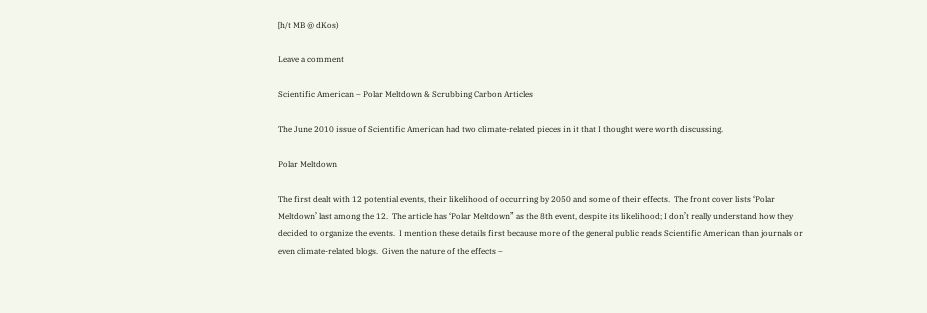[h/t MB @ dKos)

Leave a comment

Scientific American – Polar Meltdown & Scrubbing Carbon Articles

The June 2010 issue of Scientific American had two climate-related pieces in it that I thought were worth discussing.

Polar Meltdown

The first dealt with 12 potential events, their likelihood of occurring by 2050 and some of their effects.  The front cover lists ‘Polar Meltdown’ last among the 12.  The article has ‘Polar Meltdown” as the 8th event, despite its likelihood; I don’t really understand how they decided to organize the events.  I mention these details first because more of the general public reads Scientific American than journals or even climate-related blogs.  Given the nature of the effects –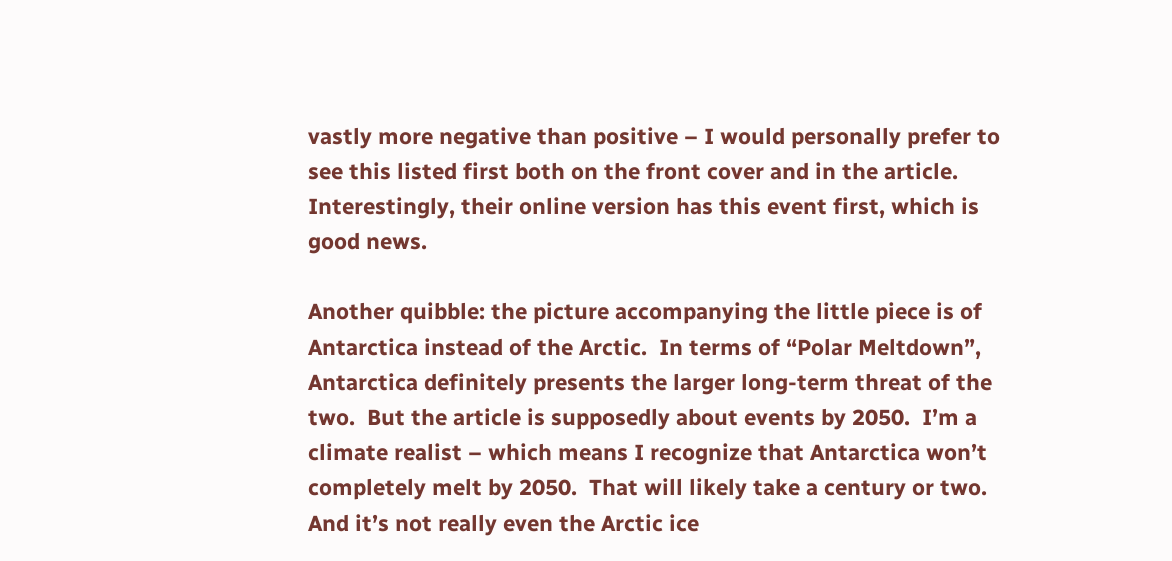vastly more negative than positive – I would personally prefer to see this listed first both on the front cover and in the article.  Interestingly, their online version has this event first, which is good news.

Another quibble: the picture accompanying the little piece is of Antarctica instead of the Arctic.  In terms of “Polar Meltdown”, Antarctica definitely presents the larger long-term threat of the two.  But the article is supposedly about events by 2050.  I’m a climate realist – which means I recognize that Antarctica won’t completely melt by 2050.  That will likely take a century or two.  And it’s not really even the Arctic ice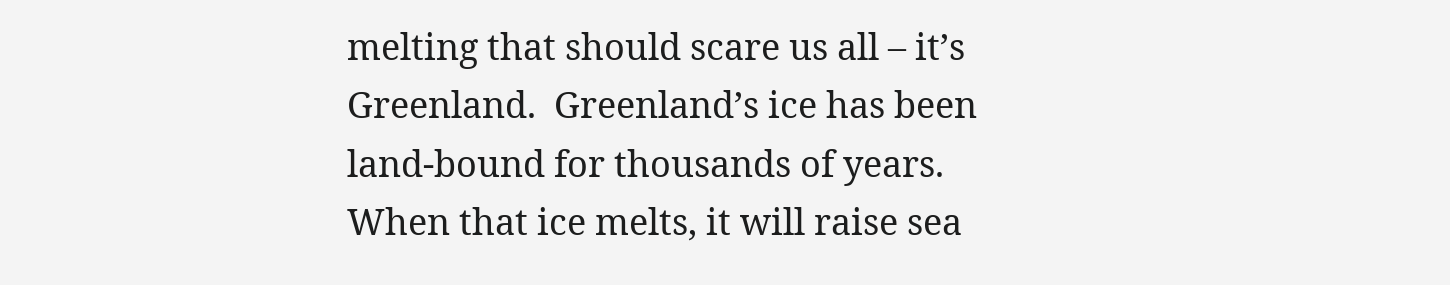melting that should scare us all – it’s Greenland.  Greenland’s ice has been land-bound for thousands of years.  When that ice melts, it will raise sea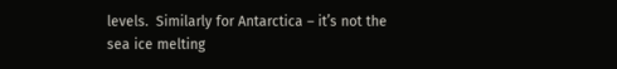levels.  Similarly for Antarctica – it’s not the sea ice melting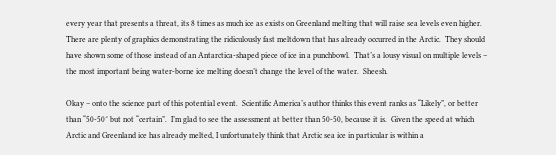every year that presents a threat, its 8 times as much ice as exists on Greenland melting that will raise sea levels even higher.  There are plenty of graphics demonstrating the ridiculously fast meltdown that has already occurred in the Arctic.  They should have shown some of those instead of an Antarctica-shaped piece of ice in a punchbowl.  That’s a lousy visual on multiple levels – the most important being water-borne ice melting doesn’t change the level of the water.  Sheesh.

Okay – onto the science part of this potential event.  Scientific America’s author thinks this event ranks as “Likely”, or better than “50-50″ but not “certain”.  I’m glad to see the assessment at better than 50-50, because it is.  Given the speed at which Arctic and Greenland ice has already melted, I unfortunately think that Arctic sea ice in particular is within a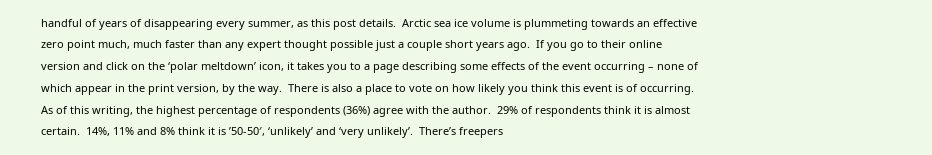handful of years of disappearing every summer, as this post details.  Arctic sea ice volume is plummeting towards an effective zero point much, much faster than any expert thought possible just a couple short years ago.  If you go to their online version and click on the ‘polar meltdown’ icon, it takes you to a page describing some effects of the event occurring – none of which appear in the print version, by the way.  There is also a place to vote on how likely you think this event is of occurring.  As of this writing, the highest percentage of respondents (36%) agree with the author.  29% of respondents think it is almost certain.  14%, 11% and 8% think it is ’50-50′, ‘unlikely’ and ‘very unlikely’.  There’s freepers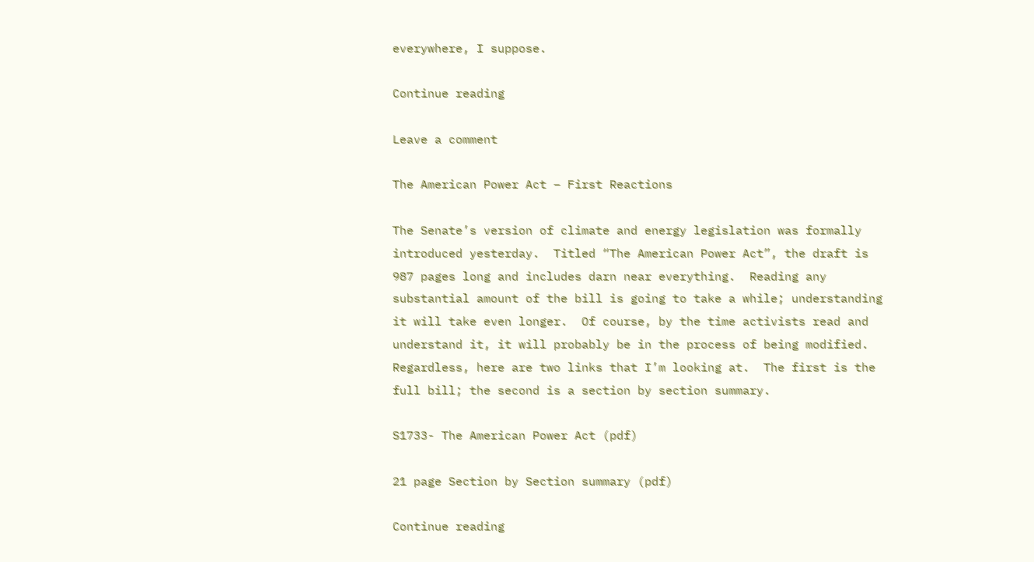everywhere, I suppose.

Continue reading

Leave a comment

The American Power Act – First Reactions

The Senate’s version of climate and energy legislation was formally introduced yesterday.  Titled “The American Power Act”, the draft is 987 pages long and includes darn near everything.  Reading any substantial amount of the bill is going to take a while; understanding it will take even longer.  Of course, by the time activists read and understand it, it will probably be in the process of being modified.  Regardless, here are two links that I’m looking at.  The first is the full bill; the second is a section by section summary.

S1733- The American Power Act (pdf)

21 page Section by Section summary (pdf)

Continue reading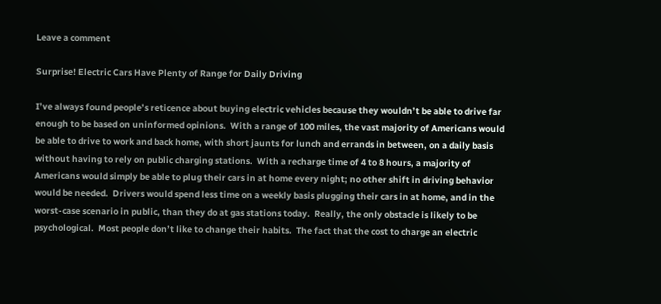Leave a comment

Surprise! Electric Cars Have Plenty of Range for Daily Driving

I’ve always found people’s reticence about buying electric vehicles because they wouldn’t be able to drive far enough to be based on uninformed opinions.  With a range of 100 miles, the vast majority of Americans would be able to drive to work and back home, with short jaunts for lunch and errands in between, on a daily basis without having to rely on public charging stations.  With a recharge time of 4 to 8 hours, a majority of Americans would simply be able to plug their cars in at home every night; no other shift in driving behavior would be needed.  Drivers would spend less time on a weekly basis plugging their cars in at home, and in the worst-case scenario in public, than they do at gas stations today.  Really, the only obstacle is likely to be psychological.  Most people don’t like to change their habits.  The fact that the cost to charge an electric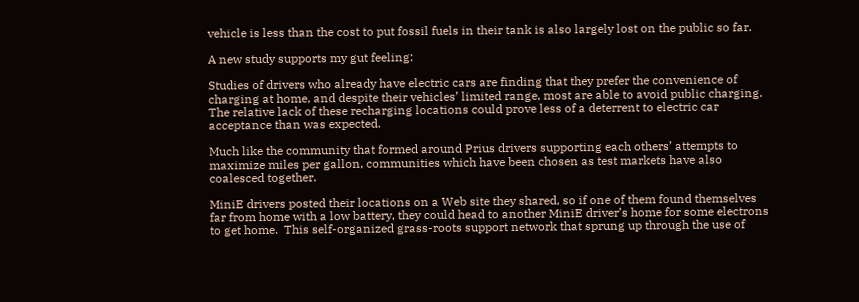vehicle is less than the cost to put fossil fuels in their tank is also largely lost on the public so far.

A new study supports my gut feeling:

Studies of drivers who already have electric cars are finding that they prefer the convenience of charging at home, and despite their vehicles’ limited range, most are able to avoid public charging.  The relative lack of these recharging locations could prove less of a deterrent to electric car acceptance than was expected.

Much like the community that formed around Prius drivers supporting each others’ attempts to maximize miles per gallon, communities which have been chosen as test markets have also coalesced together.

MiniE drivers posted their locations on a Web site they shared, so if one of them found themselves far from home with a low battery, they could head to another MiniE driver’s home for some electrons to get home.  This self-organized grass-roots support network that sprung up through the use of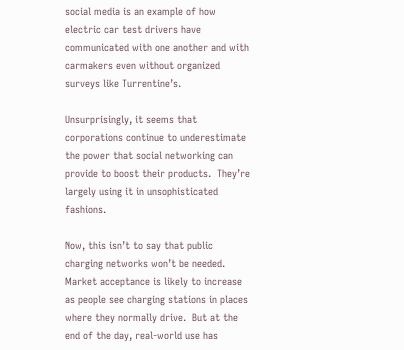social media is an example of how electric car test drivers have communicated with one another and with carmakers even without organized surveys like Turrentine’s.

Unsurprisingly, it seems that corporations continue to underestimate the power that social networking can provide to boost their products.  They’re largely using it in unsophisticated fashions.

Now, this isn’t to say that public charging networks won’t be needed.  Market acceptance is likely to increase as people see charging stations in places where they normally drive.  But at the end of the day, real-world use has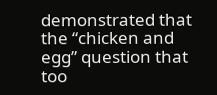demonstrated that the “chicken and egg” question that too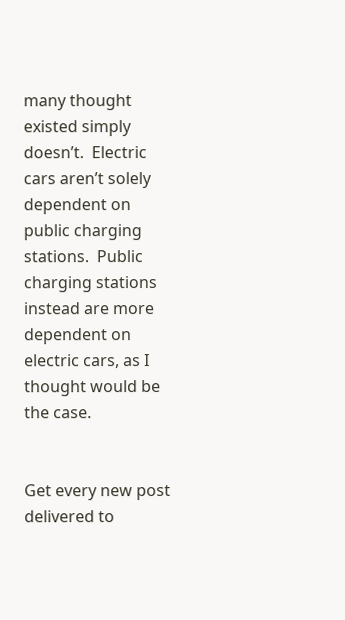many thought existed simply doesn’t.  Electric cars aren’t solely dependent on public charging stations.  Public charging stations instead are more dependent on electric cars, as I thought would be the case.


Get every new post delivered to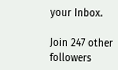your Inbox.

Join 247 other followers